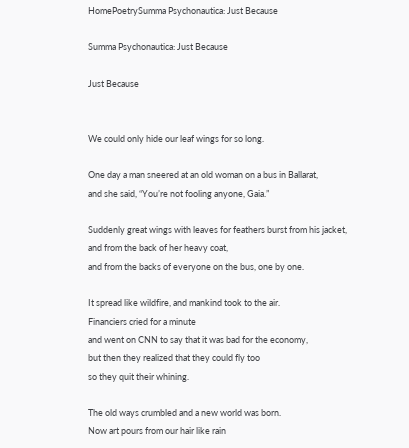HomePoetrySumma Psychonautica: Just Because

Summa Psychonautica: Just Because

Just Because


We could only hide our leaf wings for so long.

One day a man sneered at an old woman on a bus in Ballarat,
and she said, “You’re not fooling anyone, Gaia.”

Suddenly great wings with leaves for feathers burst from his jacket,
and from the back of her heavy coat,
and from the backs of everyone on the bus, one by one.

It spread like wildfire, and mankind took to the air.
Financiers cried for a minute
and went on CNN to say that it was bad for the economy,
but then they realized that they could fly too
so they quit their whining.

The old ways crumbled and a new world was born.
Now art pours from our hair like rain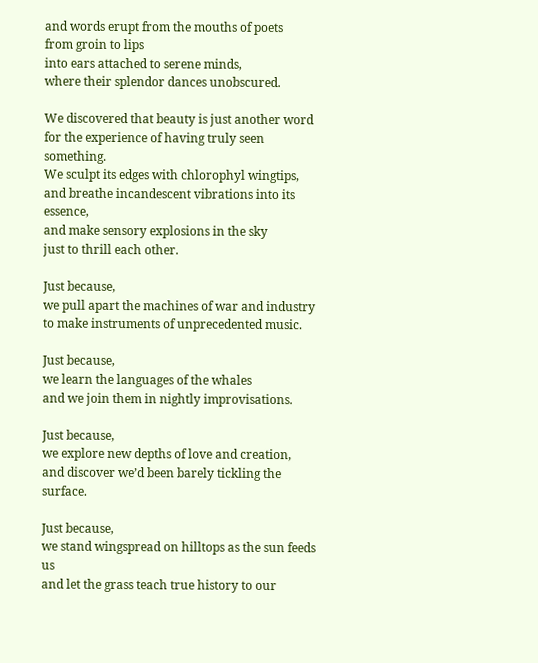and words erupt from the mouths of poets
from groin to lips
into ears attached to serene minds,
where their splendor dances unobscured.

We discovered that beauty is just another word
for the experience of having truly seen something.
We sculpt its edges with chlorophyl wingtips,
and breathe incandescent vibrations into its essence,
and make sensory explosions in the sky
just to thrill each other.

Just because,
we pull apart the machines of war and industry
to make instruments of unprecedented music.

Just because,
we learn the languages of the whales
and we join them in nightly improvisations.

Just because,
we explore new depths of love and creation,
and discover we’d been barely tickling the surface.

Just because,
we stand wingspread on hilltops as the sun feeds us
and let the grass teach true history to our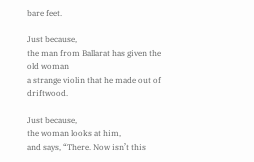bare feet.

Just because,
the man from Ballarat has given the old woman
a strange violin that he made out of driftwood.

Just because,
the woman looks at him,
and says, “There. Now isn’t this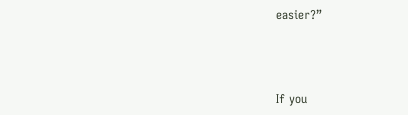easier?”



If you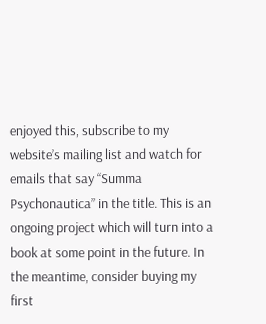enjoyed this, subscribe to my website’s mailing list and watch for emails that say “Summa Psychonautica” in the title. This is an ongoing project which will turn into a book at some point in the future. In the meantime, consider buying my first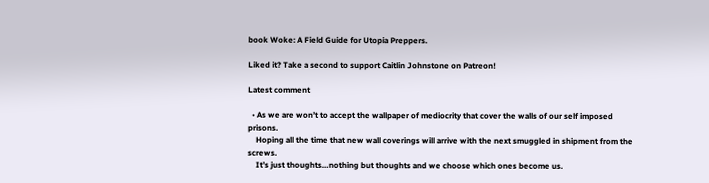book Woke: A Field Guide for Utopia Preppers.

Liked it? Take a second to support Caitlin Johnstone on Patreon!

Latest comment

  • As we are won’t to accept the wallpaper of mediocrity that cover the walls of our self imposed prisons.
    Hoping all the time that new wall coverings will arrive with the next smuggled in shipment from the screws.
    It’s just thoughts…nothing but thoughts and we choose which ones become us.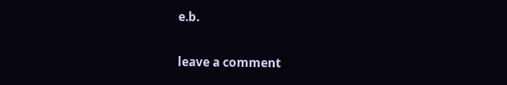e.b.

leave a comment